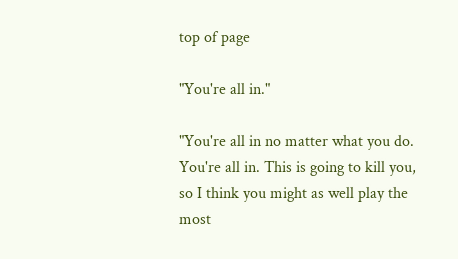top of page

"You're all in."

"You're all in no matter what you do. You're all in. This is going to kill you, so I think you might as well play the most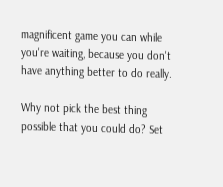magnificent game you can while you're waiting, because you don't have anything better to do really.

Why not pick the best thing possible that you could do? Set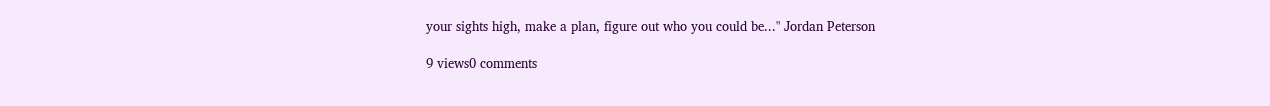your sights high, make a plan, figure out who you could be..." Jordan Peterson

9 views0 comments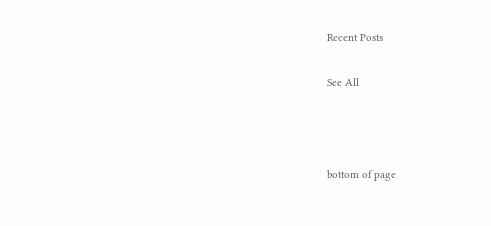Recent Posts

See All



bottom of page